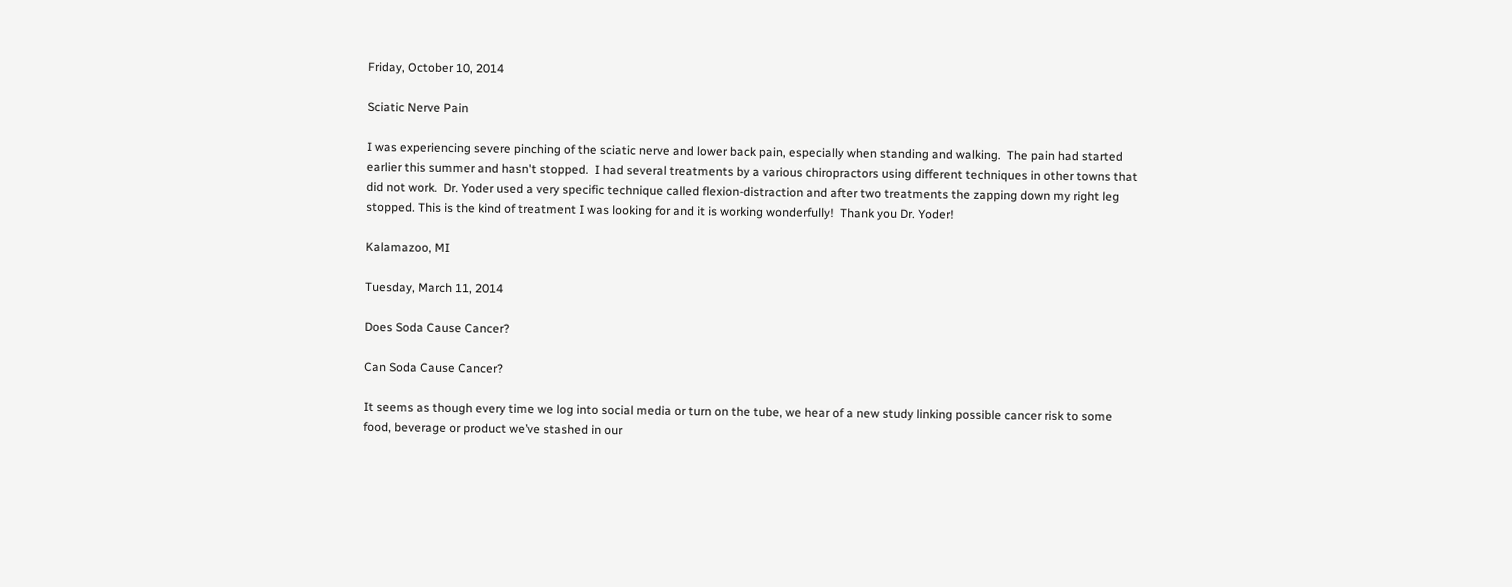Friday, October 10, 2014

Sciatic Nerve Pain

I was experiencing severe pinching of the sciatic nerve and lower back pain, especially when standing and walking.  The pain had started earlier this summer and hasn't stopped.  I had several treatments by a various chiropractors using different techniques in other towns that did not work.  Dr. Yoder used a very specific technique called flexion-distraction and after two treatments the zapping down my right leg stopped. This is the kind of treatment I was looking for and it is working wonderfully!  Thank you Dr. Yoder!

Kalamazoo, MI

Tuesday, March 11, 2014

Does Soda Cause Cancer?

Can Soda Cause Cancer?

It seems as though every time we log into social media or turn on the tube, we hear of a new study linking possible cancer risk to some food, beverage or product we’ve stashed in our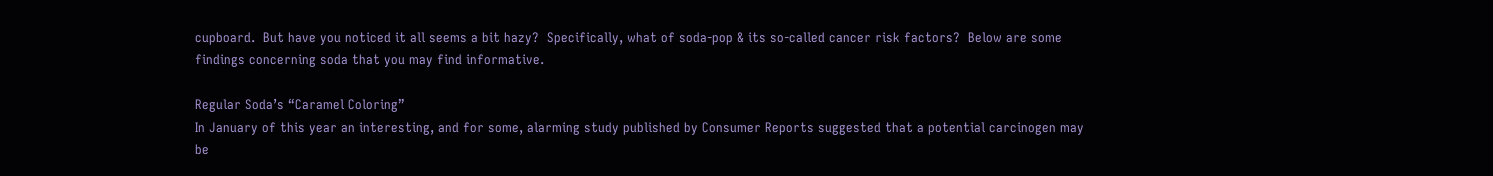cupboard.  But have you noticed it all seems a bit hazy?  Specifically, what of soda-pop & its so-called cancer risk factors?  Below are some findings concerning soda that you may find informative.

Regular Soda’s “Caramel Coloring”
In January of this year an interesting, and for some, alarming study published by Consumer Reports suggested that a potential carcinogen may be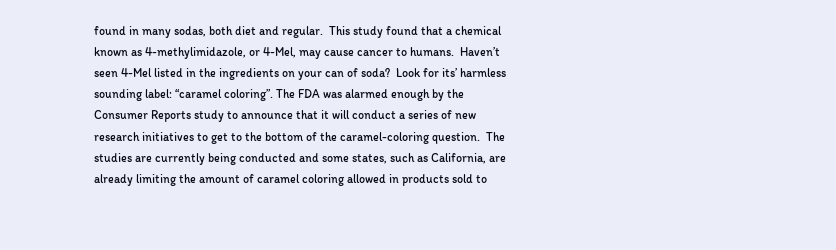found in many sodas, both diet and regular.  This study found that a chemical known as 4-methylimidazole, or 4-Mel, may cause cancer to humans.  Haven’t seen 4-Mel listed in the ingredients on your can of soda?  Look for its’ harmless sounding label: “caramel coloring”. The FDA was alarmed enough by the
Consumer Reports study to announce that it will conduct a series of new research initiatives to get to the bottom of the caramel-coloring question.  The studies are currently being conducted and some states, such as California, are already limiting the amount of caramel coloring allowed in products sold to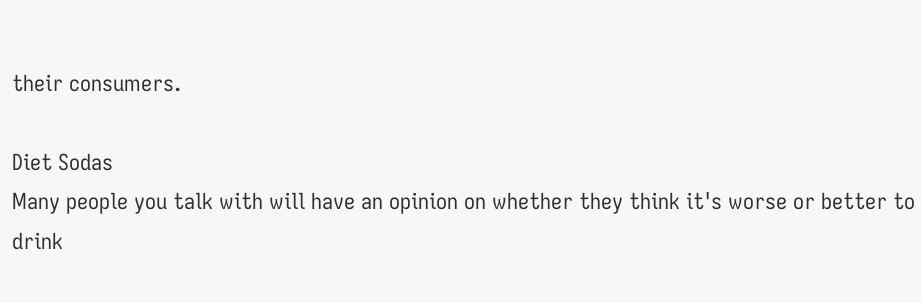their consumers.

Diet Sodas
Many people you talk with will have an opinion on whether they think it's worse or better to drink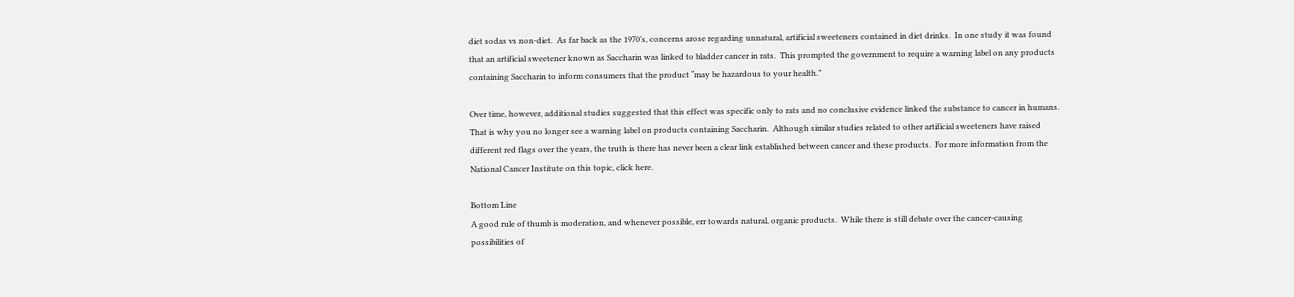diet sodas vs non-diet.  As far back as the 1970’s, concerns arose regarding unnatural, artificial sweeteners contained in diet drinks.  In one study it was found that an artificial sweetener known as Saccharin was linked to bladder cancer in rats.  This prompted the government to require a warning label on any products containing Saccharin to inform consumers that the product “may be hazardous to your health.”

Over time, however, additional studies suggested that this effect was specific only to rats and no conclusive evidence linked the substance to cancer in humans.  That is why you no longer see a warning label on products containing Saccharin.  Although similar studies related to other artificial sweeteners have raised different red flags over the years, the truth is there has never been a clear link established between cancer and these products.  For more information from the National Cancer Institute on this topic, click here.

Bottom Line
A good rule of thumb is moderation, and whenever possible, err towards natural, organic products.  While there is still debate over the cancer-causing possibilities of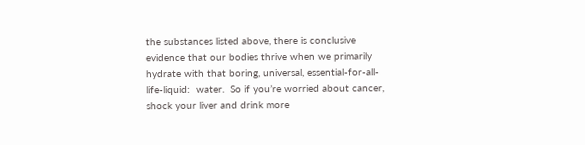the substances listed above, there is conclusive evidence that our bodies thrive when we primarily hydrate with that boring, universal, essential-for-all-life-liquid:  water.  So if you’re worried about cancer, shock your liver and drink more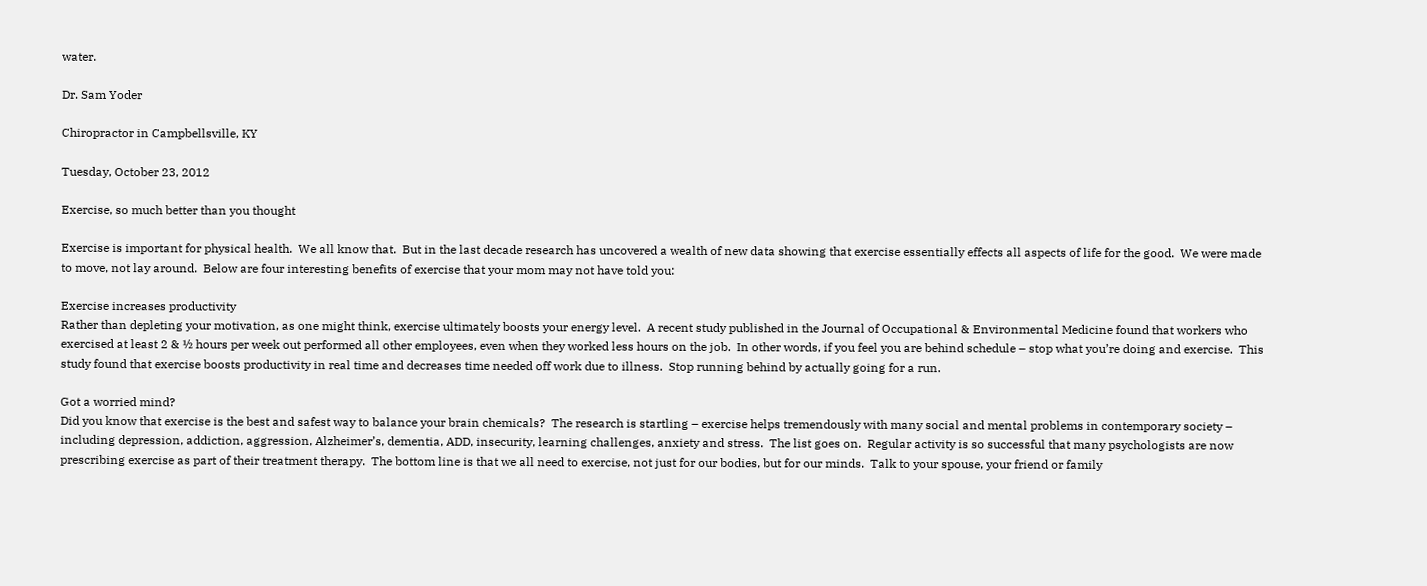water.

Dr. Sam Yoder

Chiropractor in Campbellsville, KY

Tuesday, October 23, 2012

Exercise, so much better than you thought

Exercise is important for physical health.  We all know that.  But in the last decade research has uncovered a wealth of new data showing that exercise essentially effects all aspects of life for the good.  We were made to move, not lay around.  Below are four interesting benefits of exercise that your mom may not have told you:

Exercise increases productivity
Rather than depleting your motivation, as one might think, exercise ultimately boosts your energy level.  A recent study published in the Journal of Occupational & Environmental Medicine found that workers who exercised at least 2 & ½ hours per week out performed all other employees, even when they worked less hours on the job.  In other words, if you feel you are behind schedule – stop what you’re doing and exercise.  This study found that exercise boosts productivity in real time and decreases time needed off work due to illness.  Stop running behind by actually going for a run.

Got a worried mind?
Did you know that exercise is the best and safest way to balance your brain chemicals?  The research is startling – exercise helps tremendously with many social and mental problems in contemporary society – including depression, addiction, aggression, Alzheimer’s, dementia, ADD, insecurity, learning challenges, anxiety and stress.  The list goes on.  Regular activity is so successful that many psychologists are now prescribing exercise as part of their treatment therapy.  The bottom line is that we all need to exercise, not just for our bodies, but for our minds.  Talk to your spouse, your friend or family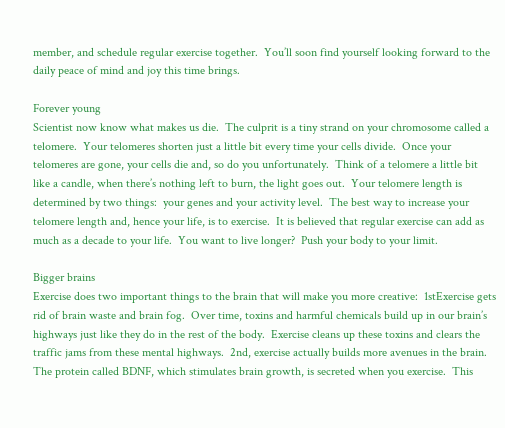member, and schedule regular exercise together.  You’ll soon find yourself looking forward to the daily peace of mind and joy this time brings.

Forever young
Scientist now know what makes us die.  The culprit is a tiny strand on your chromosome called a telomere.  Your telomeres shorten just a little bit every time your cells divide.  Once your telomeres are gone, your cells die and, so do you unfortunately.  Think of a telomere a little bit like a candle, when there’s nothing left to burn, the light goes out.  Your telomere length is determined by two things:  your genes and your activity level.  The best way to increase your telomere length and, hence your life, is to exercise.  It is believed that regular exercise can add as much as a decade to your life.  You want to live longer?  Push your body to your limit.

Bigger brains
Exercise does two important things to the brain that will make you more creative:  1stExercise gets rid of brain waste and brain fog.  Over time, toxins and harmful chemicals build up in our brain’s highways just like they do in the rest of the body.  Exercise cleans up these toxins and clears the traffic jams from these mental highways.  2nd, exercise actually builds more avenues in the brain.  The protein called BDNF, which stimulates brain growth, is secreted when you exercise.  This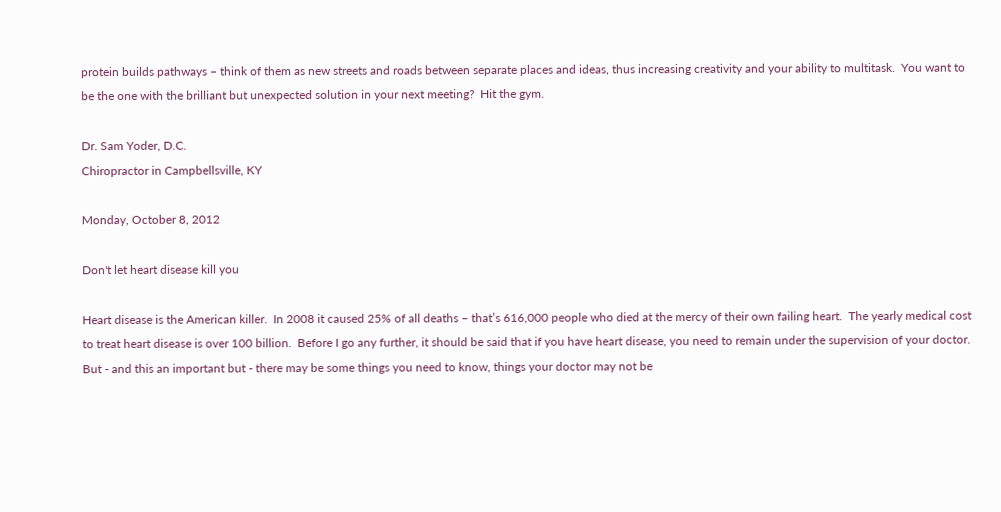protein builds pathways – think of them as new streets and roads between separate places and ideas, thus increasing creativity and your ability to multitask.  You want to be the one with the brilliant but unexpected solution in your next meeting?  Hit the gym.

Dr. Sam Yoder, D.C.
Chiropractor in Campbellsville, KY

Monday, October 8, 2012

Don't let heart disease kill you

Heart disease is the American killer.  In 2008 it caused 25% of all deaths – that’s 616,000 people who died at the mercy of their own failing heart.  The yearly medical cost to treat heart disease is over 100 billion.  Before I go any further, it should be said that if you have heart disease, you need to remain under the supervision of your doctor.  But - and this an important but - there may be some things you need to know, things your doctor may not be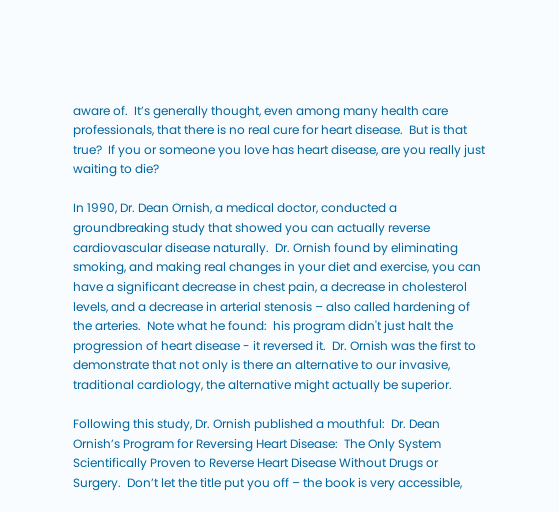aware of.  It’s generally thought, even among many health care professionals, that there is no real cure for heart disease.  But is that true?  If you or someone you love has heart disease, are you really just waiting to die?

In 1990, Dr. Dean Ornish, a medical doctor, conducted a groundbreaking study that showed you can actually reverse cardiovascular disease naturally.  Dr. Ornish found by eliminating smoking, and making real changes in your diet and exercise, you can have a significant decrease in chest pain, a decrease in cholesterol levels, and a decrease in arterial stenosis – also called hardening of the arteries.  Note what he found:  his program didn't just halt the progression of heart disease - it reversed it.  Dr. Ornish was the first to demonstrate that not only is there an alternative to our invasive, traditional cardiology, the alternative might actually be superior.

Following this study, Dr. Ornish published a mouthful:  Dr. Dean Ornish’s Program for Reversing Heart Disease:  The Only System Scientifically Proven to Reverse Heart Disease Without Drugs or Surgery.  Don’t let the title put you off – the book is very accessible,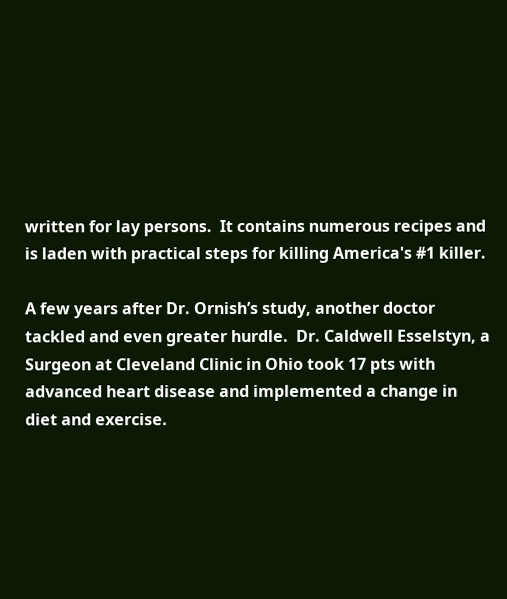written for lay persons.  It contains numerous recipes and is laden with practical steps for killing America's #1 killer.

A few years after Dr. Ornish’s study, another doctor tackled and even greater hurdle.  Dr. Caldwell Esselstyn, a Surgeon at Cleveland Clinic in Ohio took 17 pts with advanced heart disease and implemented a change in diet and exercise.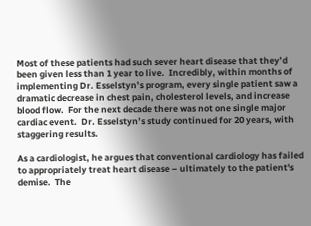Most of these patients had such sever heart disease that they’d been given less than 1 year to live.  Incredibly, within months of implementing Dr. Esselstyn’s program, every single patient saw a dramatic decrease in chest pain, cholesterol levels, and increase blood flow.  For the next decade there was not one single major cardiac event.  Dr. Esselstyn’s study continued for 20 years, with staggering results.

As a cardiologist, he argues that conventional cardiology has failed to appropriately treat heart disease – ultimately to the patient's demise.  The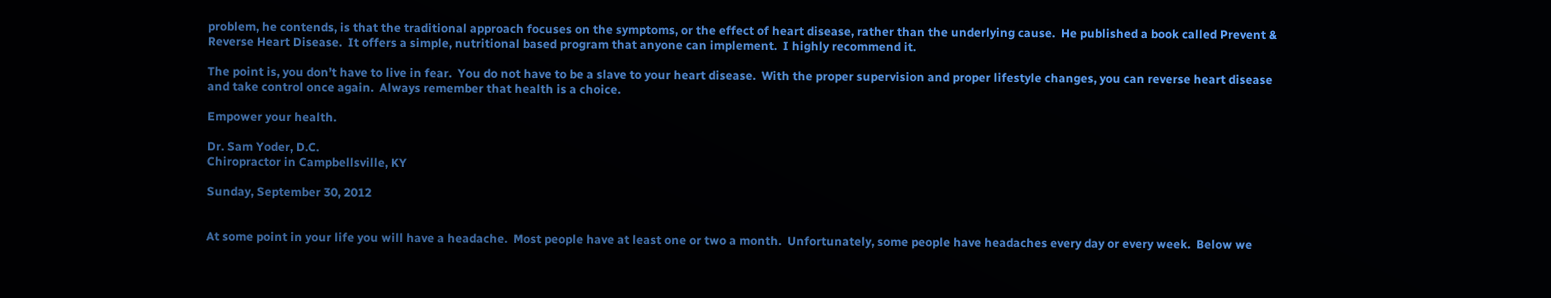problem, he contends, is that the traditional approach focuses on the symptoms, or the effect of heart disease, rather than the underlying cause.  He published a book called Prevent & Reverse Heart Disease.  It offers a simple, nutritional based program that anyone can implement.  I highly recommend it.

The point is, you don’t have to live in fear.  You do not have to be a slave to your heart disease.  With the proper supervision and proper lifestyle changes, you can reverse heart disease and take control once again.  Always remember that health is a choice.

Empower your health.

Dr. Sam Yoder, D.C.
Chiropractor in Campbellsville, KY

Sunday, September 30, 2012


At some point in your life you will have a headache.  Most people have at least one or two a month.  Unfortunately, some people have headaches every day or every week.  Below we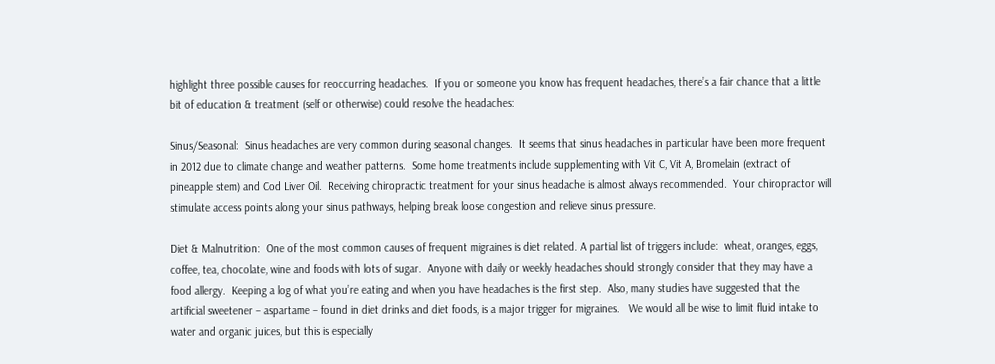highlight three possible causes for reoccurring headaches.  If you or someone you know has frequent headaches, there’s a fair chance that a little bit of education & treatment (self or otherwise) could resolve the headaches:

Sinus/Seasonal:  Sinus headaches are very common during seasonal changes.  It seems that sinus headaches in particular have been more frequent in 2012 due to climate change and weather patterns.  Some home treatments include supplementing with Vit C, Vit A, Bromelain (extract of pineapple stem) and Cod Liver Oil.  Receiving chiropractic treatment for your sinus headache is almost always recommended.  Your chiropractor will stimulate access points along your sinus pathways, helping break loose congestion and relieve sinus pressure.

Diet & Malnutrition:  One of the most common causes of frequent migraines is diet related. A partial list of triggers include:  wheat, oranges, eggs, coffee, tea, chocolate, wine and foods with lots of sugar.  Anyone with daily or weekly headaches should strongly consider that they may have a food allergy.  Keeping a log of what you’re eating and when you have headaches is the first step.  Also, many studies have suggested that the artificial sweetener – aspartame – found in diet drinks and diet foods, is a major trigger for migraines.   We would all be wise to limit fluid intake to water and organic juices, but this is especially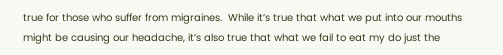true for those who suffer from migraines.  While it’s true that what we put into our mouths might be causing our headache, it’s also true that what we fail to eat my do just the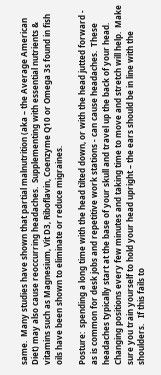same.  Many studies have shown that partial malnutrition (aka – the Average American Diet) may also cause reoccurring headaches.  Supplementing with essential nutrients & vitamins such as Magnesium, Vit D3, Riboflavin, Coenzyme Q10 or Omega 3s found in fish oils have been shown to eliminate or reduce migraines.

Posture:  spending a long time with the head tilted down, or with the head jutted forward - as is common for desk jobs and repetitive work stations - can cause headaches.  These headaches typically start at the base of your skull and travel up the back of your head.  Changing positions every few minutes and taking time to move and stretch will help.  Make sure you train yourself to hold your head upright – the ears should be in line with the shoulders.   If this fails to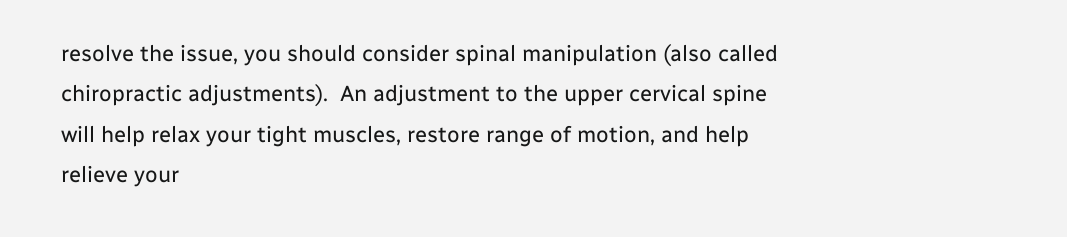resolve the issue, you should consider spinal manipulation (also called chiropractic adjustments).  An adjustment to the upper cervical spine will help relax your tight muscles, restore range of motion, and help relieve your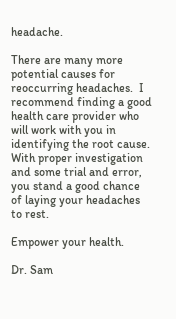headache.

There are many more potential causes for reoccurring headaches.  I recommend finding a good health care provider who will work with you in identifying the root cause.  With proper investigation and some trial and error, you stand a good chance of laying your headaches to rest.

Empower your health.

Dr. Sam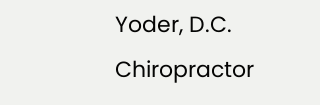Yoder, D.C.
Chiropractor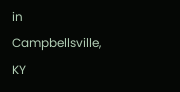in Campbellsville, KY